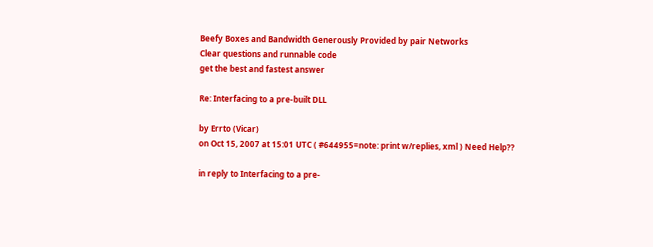Beefy Boxes and Bandwidth Generously Provided by pair Networks
Clear questions and runnable code
get the best and fastest answer

Re: Interfacing to a pre-built DLL

by Errto (Vicar)
on Oct 15, 2007 at 15:01 UTC ( #644955=note: print w/replies, xml ) Need Help??

in reply to Interfacing to a pre-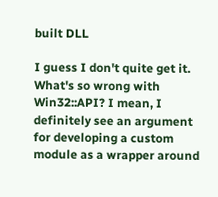built DLL

I guess I don't quite get it. What's so wrong with Win32::API? I mean, I definitely see an argument for developing a custom module as a wrapper around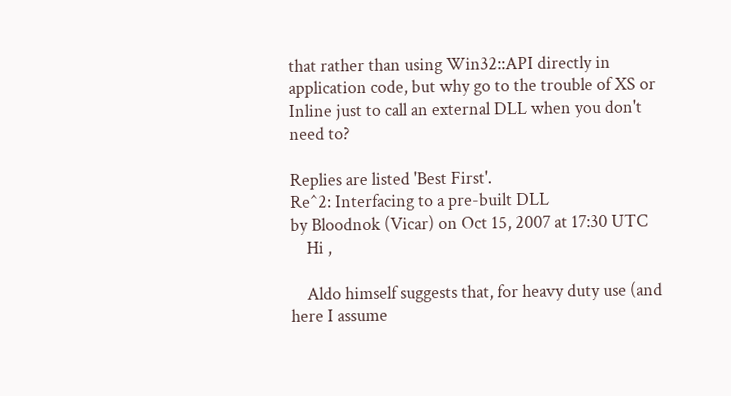that rather than using Win32::API directly in application code, but why go to the trouble of XS or Inline just to call an external DLL when you don't need to?

Replies are listed 'Best First'.
Re^2: Interfacing to a pre-built DLL
by Bloodnok (Vicar) on Oct 15, 2007 at 17:30 UTC
    Hi ,

    Aldo himself suggests that, for heavy duty use (and here I assume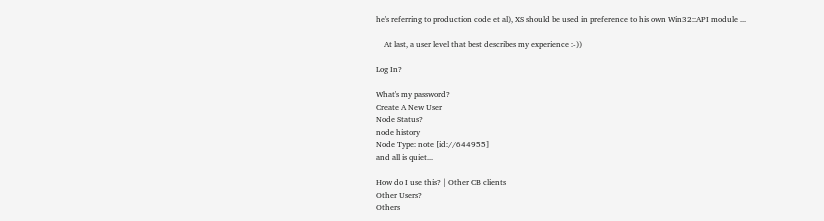he's referring to production code et al), XS should be used in preference to his own Win32::API module ...

    At last, a user level that best describes my experience :-))

Log In?

What's my password?
Create A New User
Node Status?
node history
Node Type: note [id://644955]
and all is quiet...

How do I use this? | Other CB clients
Other Users?
Others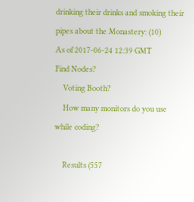drinking their drinks and smoking their pipes about the Monastery: (10)
As of 2017-06-24 12:39 GMT
Find Nodes?
    Voting Booth?
    How many monitors do you use while coding?

    Results (557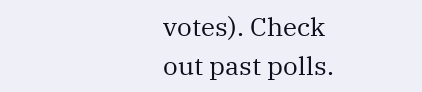votes). Check out past polls.